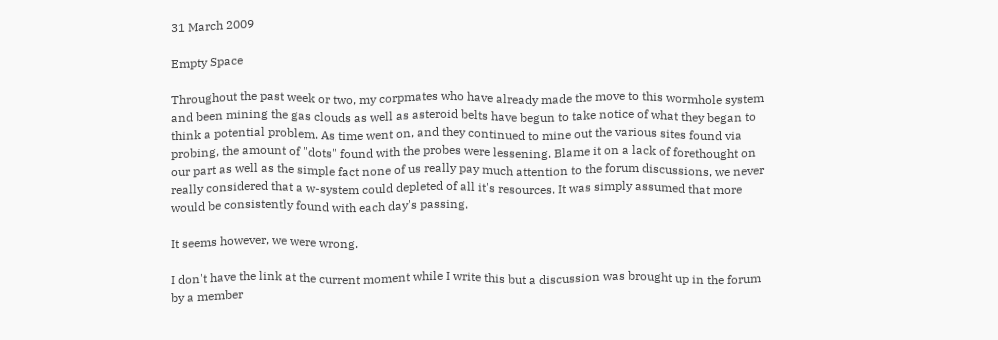31 March 2009

Empty Space

Throughout the past week or two, my corpmates who have already made the move to this wormhole system and been mining the gas clouds as well as asteroid belts have begun to take notice of what they began to think a potential problem. As time went on, and they continued to mine out the various sites found via probing, the amount of "dots" found with the probes were lessening. Blame it on a lack of forethought on our part as well as the simple fact none of us really pay much attention to the forum discussions, we never really considered that a w-system could depleted of all it's resources. It was simply assumed that more would be consistently found with each day's passing.

It seems however, we were wrong.

I don't have the link at the current moment while I write this but a discussion was brought up in the forum by a member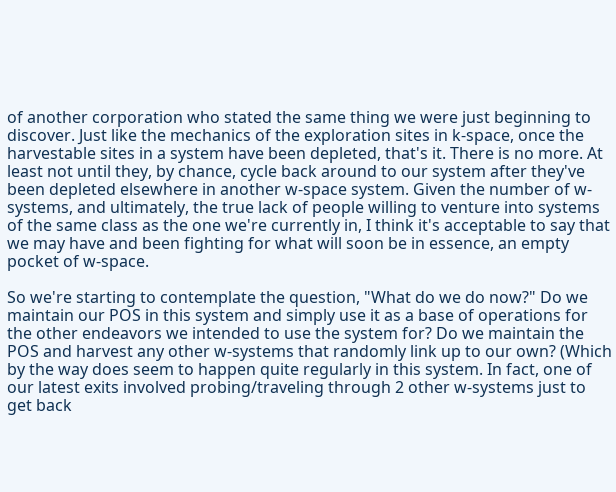of another corporation who stated the same thing we were just beginning to discover. Just like the mechanics of the exploration sites in k-space, once the harvestable sites in a system have been depleted, that's it. There is no more. At least not until they, by chance, cycle back around to our system after they've been depleted elsewhere in another w-space system. Given the number of w-systems, and ultimately, the true lack of people willing to venture into systems of the same class as the one we're currently in, I think it's acceptable to say that we may have and been fighting for what will soon be in essence, an empty pocket of w-space.

So we're starting to contemplate the question, "What do we do now?" Do we maintain our POS in this system and simply use it as a base of operations for the other endeavors we intended to use the system for? Do we maintain the POS and harvest any other w-systems that randomly link up to our own? (Which by the way does seem to happen quite regularly in this system. In fact, one of our latest exits involved probing/traveling through 2 other w-systems just to get back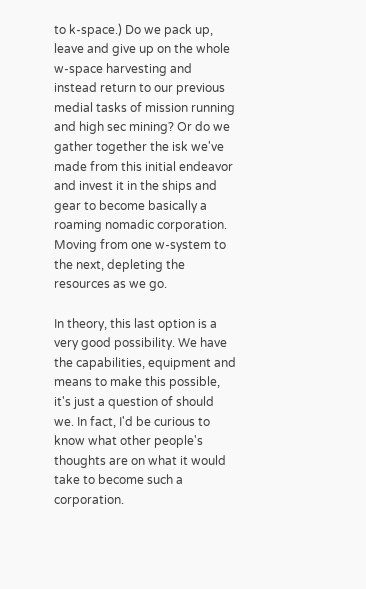to k-space.) Do we pack up, leave and give up on the whole w-space harvesting and instead return to our previous medial tasks of mission running and high sec mining? Or do we gather together the isk we've made from this initial endeavor and invest it in the ships and gear to become basically a roaming nomadic corporation. Moving from one w-system to the next, depleting the resources as we go.

In theory, this last option is a very good possibility. We have the capabilities, equipment and means to make this possible, it's just a question of should we. In fact, I'd be curious to know what other people's thoughts are on what it would take to become such a corporation.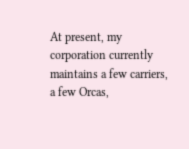At present, my corporation currently maintains a few carriers, a few Orcas,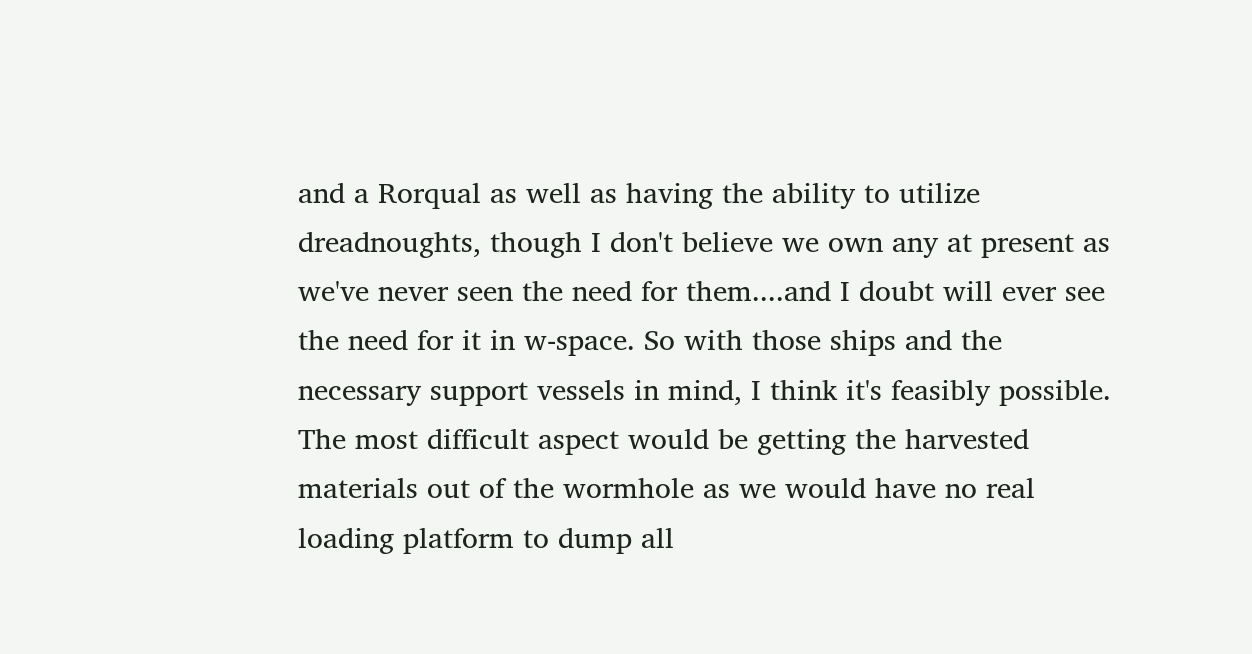and a Rorqual as well as having the ability to utilize dreadnoughts, though I don't believe we own any at present as we've never seen the need for them....and I doubt will ever see the need for it in w-space. So with those ships and the necessary support vessels in mind, I think it's feasibly possible. The most difficult aspect would be getting the harvested materials out of the wormhole as we would have no real loading platform to dump all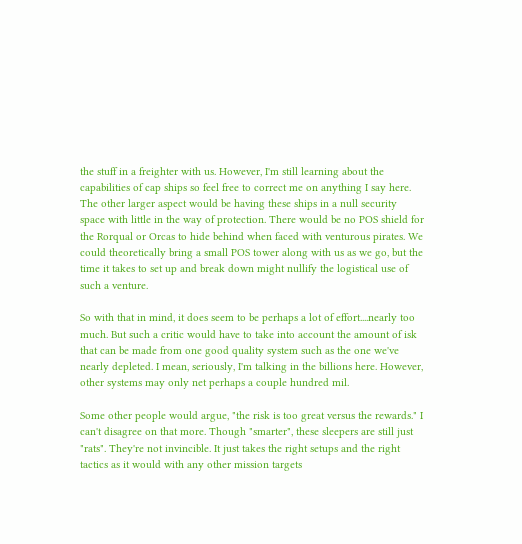the stuff in a freighter with us. However, I'm still learning about the capabilities of cap ships so feel free to correct me on anything I say here. The other larger aspect would be having these ships in a null security space with little in the way of protection. There would be no POS shield for the Rorqual or Orcas to hide behind when faced with venturous pirates. We could theoretically bring a small POS tower along with us as we go, but the time it takes to set up and break down might nullify the logistical use of such a venture.

So with that in mind, it does seem to be perhaps a lot of effort....nearly too much. But such a critic would have to take into account the amount of isk that can be made from one good quality system such as the one we've nearly depleted. I mean, seriously, I'm talking in the billions here. However, other systems may only net perhaps a couple hundred mil.

Some other people would argue, "the risk is too great versus the rewards." I can't disagree on that more. Though "smarter", these sleepers are still just "rats". They're not invincible. It just takes the right setups and the right tactics as it would with any other mission targets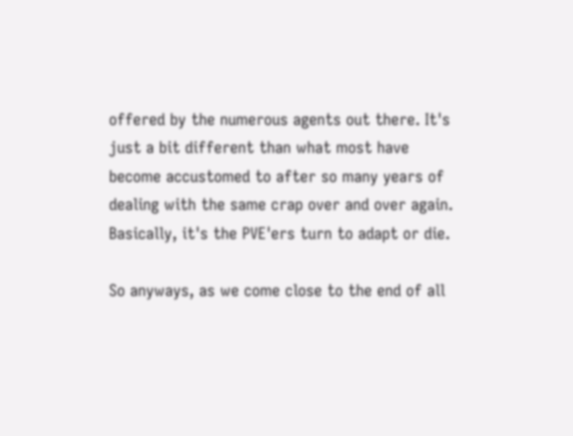offered by the numerous agents out there. It's just a bit different than what most have become accustomed to after so many years of dealing with the same crap over and over again. Basically, it's the PVE'ers turn to adapt or die.

So anyways, as we come close to the end of all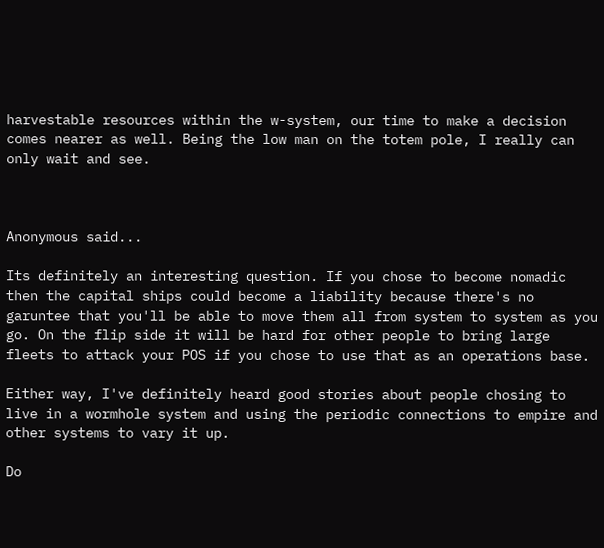harvestable resources within the w-system, our time to make a decision comes nearer as well. Being the low man on the totem pole, I really can only wait and see.



Anonymous said...

Its definitely an interesting question. If you chose to become nomadic then the capital ships could become a liability because there's no garuntee that you'll be able to move them all from system to system as you go. On the flip side it will be hard for other people to bring large fleets to attack your POS if you chose to use that as an operations base.

Either way, I've definitely heard good stories about people chosing to live in a wormhole system and using the periodic connections to empire and other systems to vary it up.

Do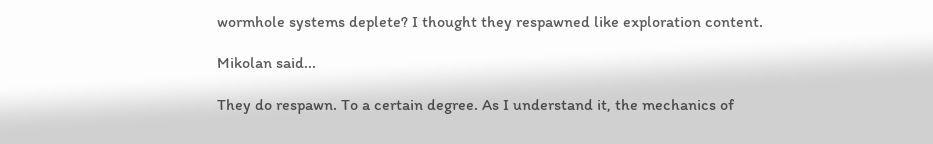wormhole systems deplete? I thought they respawned like exploration content.

Mikolan said...

They do respawn. To a certain degree. As I understand it, the mechanics of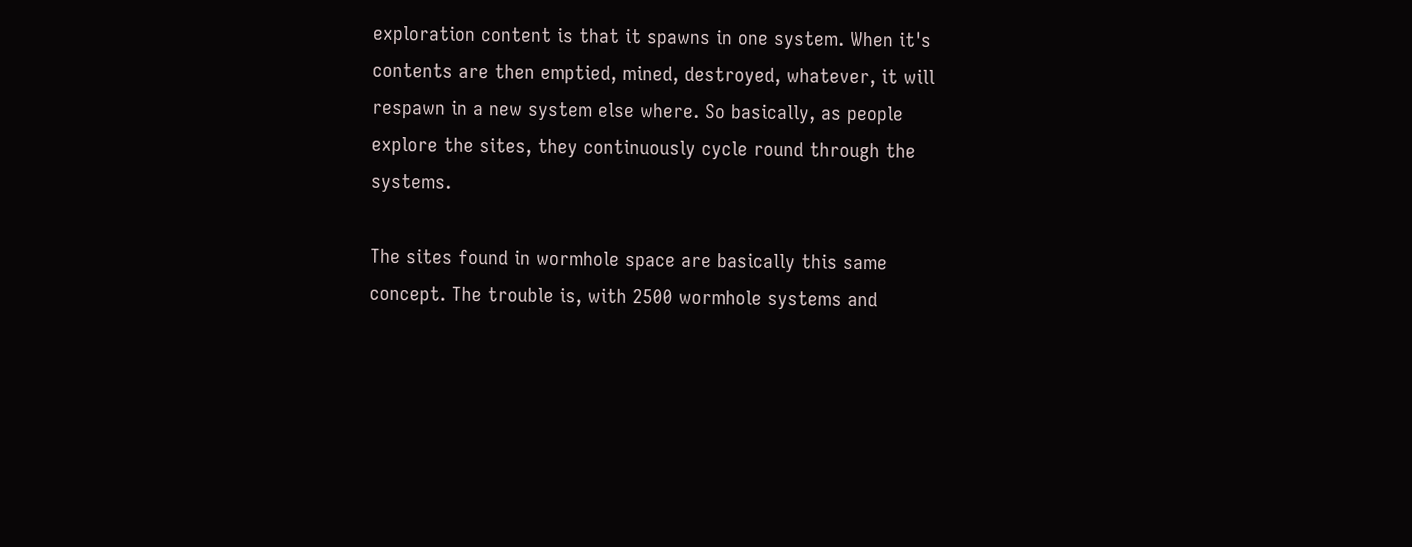exploration content is that it spawns in one system. When it's contents are then emptied, mined, destroyed, whatever, it will respawn in a new system else where. So basically, as people explore the sites, they continuously cycle round through the systems.

The sites found in wormhole space are basically this same concept. The trouble is, with 2500 wormhole systems and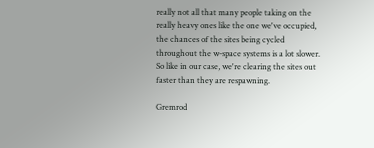really not all that many people taking on the really heavy ones like the one we've occupied, the chances of the sites being cycled throughout the w-space systems is a lot slower. So like in our case, we're clearing the sites out faster than they are respawning.

Gremrod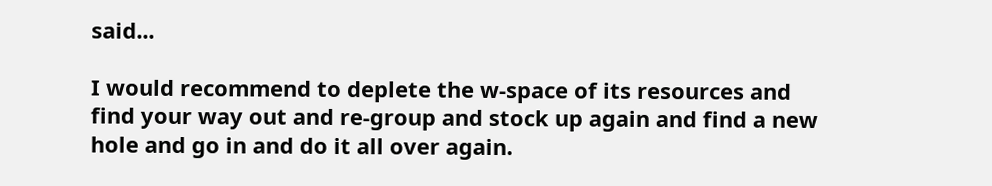said...

I would recommend to deplete the w-space of its resources and find your way out and re-group and stock up again and find a new hole and go in and do it all over again.